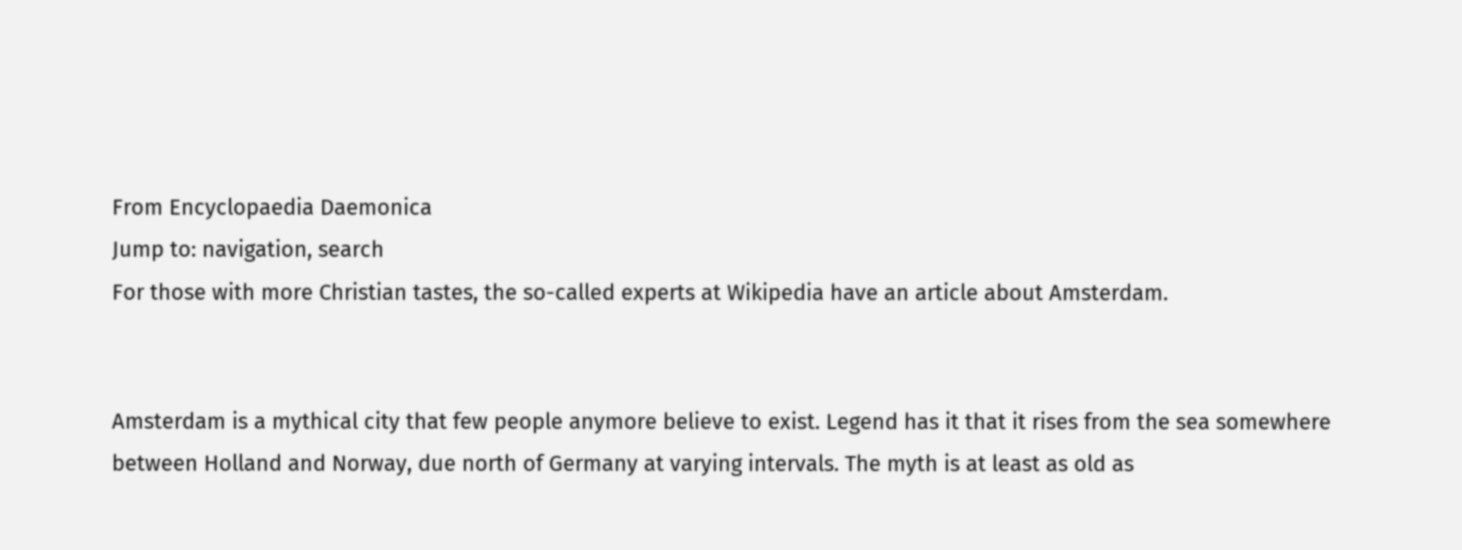From Encyclopaedia Daemonica
Jump to: navigation, search
For those with more Christian tastes, the so-called experts at Wikipedia have an article about Amsterdam.


Amsterdam is a mythical city that few people anymore believe to exist. Legend has it that it rises from the sea somewhere between Holland and Norway, due north of Germany at varying intervals. The myth is at least as old as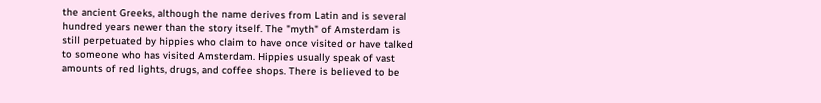the ancient Greeks, although the name derives from Latin and is several hundred years newer than the story itself. The "myth" of Amsterdam is still perpetuated by hippies who claim to have once visited or have talked to someone who has visited Amsterdam. Hippies usually speak of vast amounts of red lights, drugs, and coffee shops. There is believed to be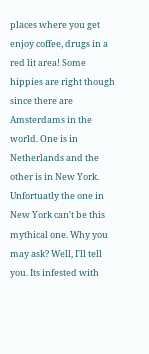places where you get enjoy coffee, drugs in a red lit area! Some hippies are right though since there are Amsterdams in the world. One is in Netherlands and the other is in New York. Unfortuatly the one in New York can't be this mythical one. Why you may ask? Well, I'll tell you. Its infested with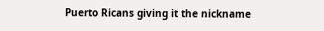Puerto Ricans giving it the nickname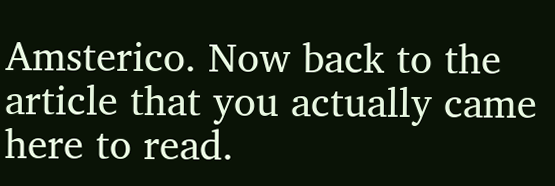Amsterico. Now back to the article that you actually came here to read.